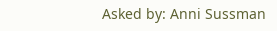Asked by: Anni Sussman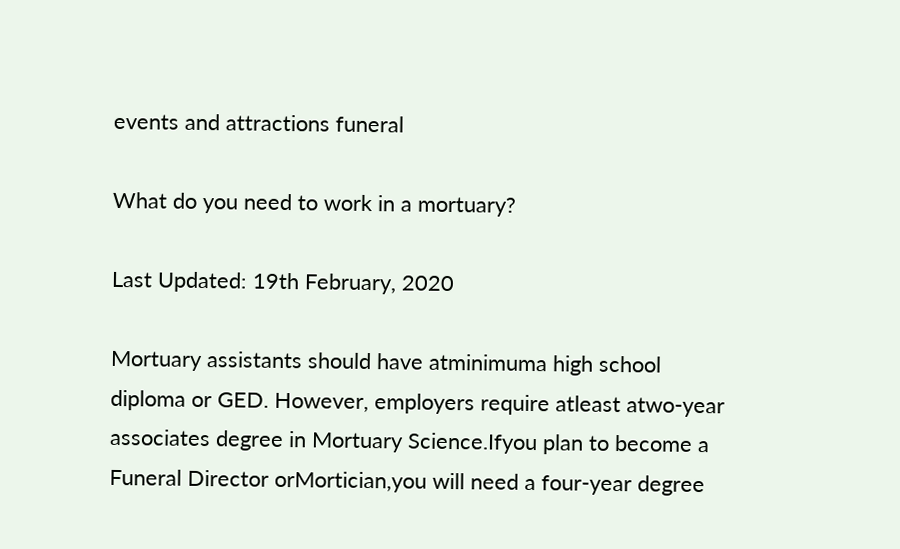events and attractions funeral

What do you need to work in a mortuary?

Last Updated: 19th February, 2020

Mortuary assistants should have atminimuma high school diploma or GED. However, employers require atleast atwo-year associates degree in Mortuary Science.Ifyou plan to become a Funeral Director orMortician,you will need a four-year degree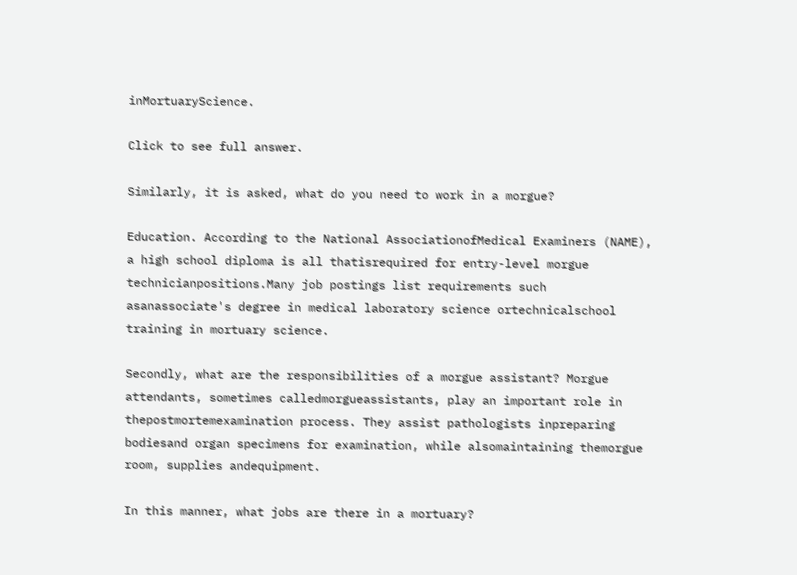inMortuaryScience.

Click to see full answer.

Similarly, it is asked, what do you need to work in a morgue?

Education. According to the National AssociationofMedical Examiners (NAME), a high school diploma is all thatisrequired for entry-level morgue technicianpositions.Many job postings list requirements such asanassociate's degree in medical laboratory science ortechnicalschool training in mortuary science.

Secondly, what are the responsibilities of a morgue assistant? Morgue attendants, sometimes calledmorgueassistants, play an important role in thepostmortemexamination process. They assist pathologists inpreparing bodiesand organ specimens for examination, while alsomaintaining themorgue room, supplies andequipment.

In this manner, what jobs are there in a mortuary?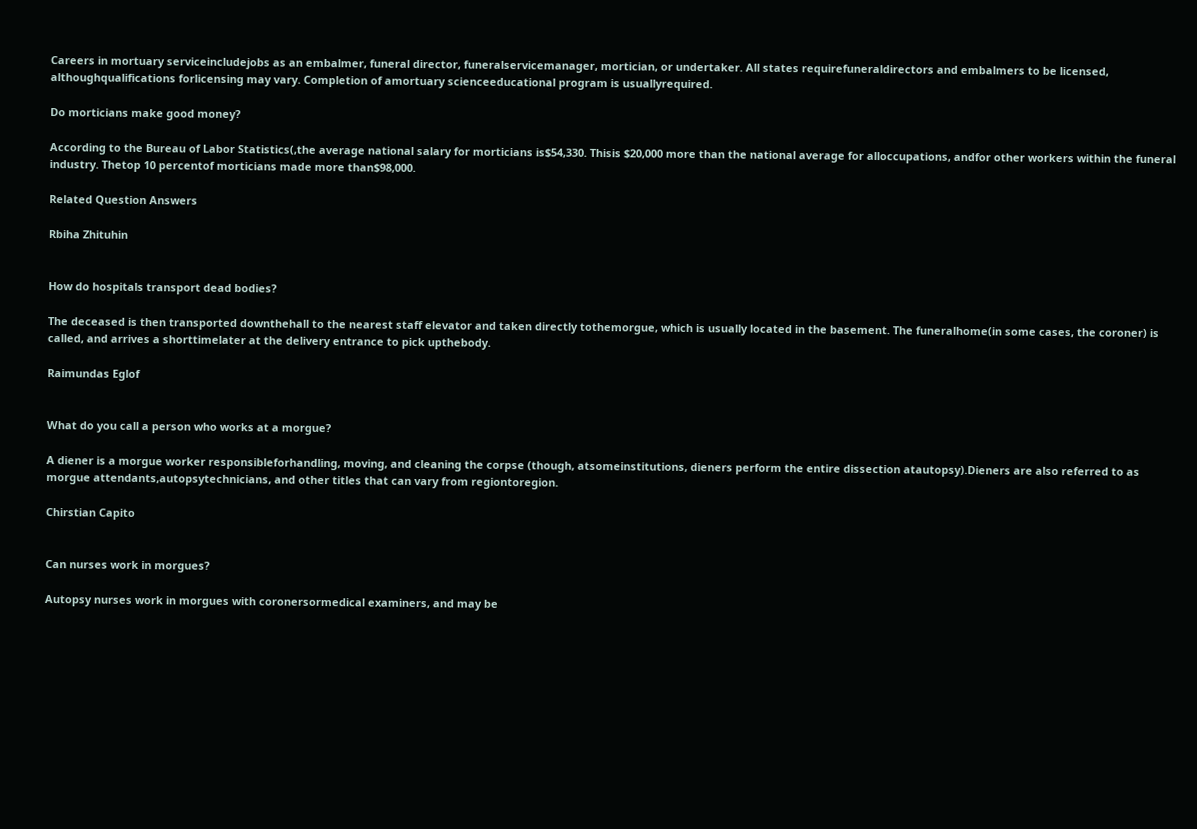Careers in mortuary serviceincludejobs as an embalmer, funeral director, funeralservicemanager, mortician, or undertaker. All states requirefuneraldirectors and embalmers to be licensed, althoughqualifications forlicensing may vary. Completion of amortuary scienceeducational program is usuallyrequired.

Do morticians make good money?

According to the Bureau of Labor Statistics(,the average national salary for morticians is$54,330. Thisis $20,000 more than the national average for alloccupations, andfor other workers within the funeral industry. Thetop 10 percentof morticians made more than$98,000.

Related Question Answers

Rbiha Zhituhin


How do hospitals transport dead bodies?

The deceased is then transported downthehall to the nearest staff elevator and taken directly tothemorgue, which is usually located in the basement. The funeralhome(in some cases, the coroner) is called, and arrives a shorttimelater at the delivery entrance to pick upthebody.

Raimundas Eglof


What do you call a person who works at a morgue?

A diener is a morgue worker responsibleforhandling, moving, and cleaning the corpse (though, atsomeinstitutions, dieners perform the entire dissection atautopsy).Dieners are also referred to as morgue attendants,autopsytechnicians, and other titles that can vary from regiontoregion.

Chirstian Capito


Can nurses work in morgues?

Autopsy nurses work in morgues with coronersormedical examiners, and may be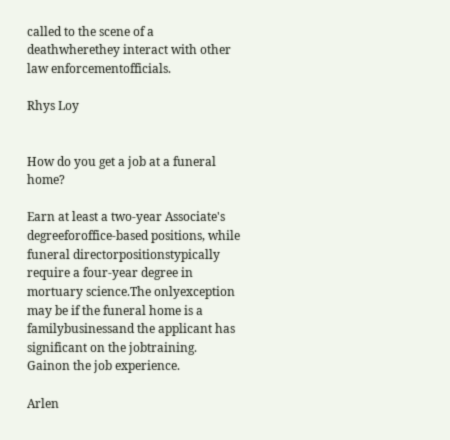called to the scene of a deathwherethey interact with other law enforcementofficials.

Rhys Loy


How do you get a job at a funeral home?

Earn at least a two-year Associate's degreeforoffice-based positions, while funeral directorpositionstypically require a four-year degree in mortuary science.The onlyexception may be if the funeral home is a familybusinessand the applicant has significant on the jobtraining. Gainon the job experience.

Arlen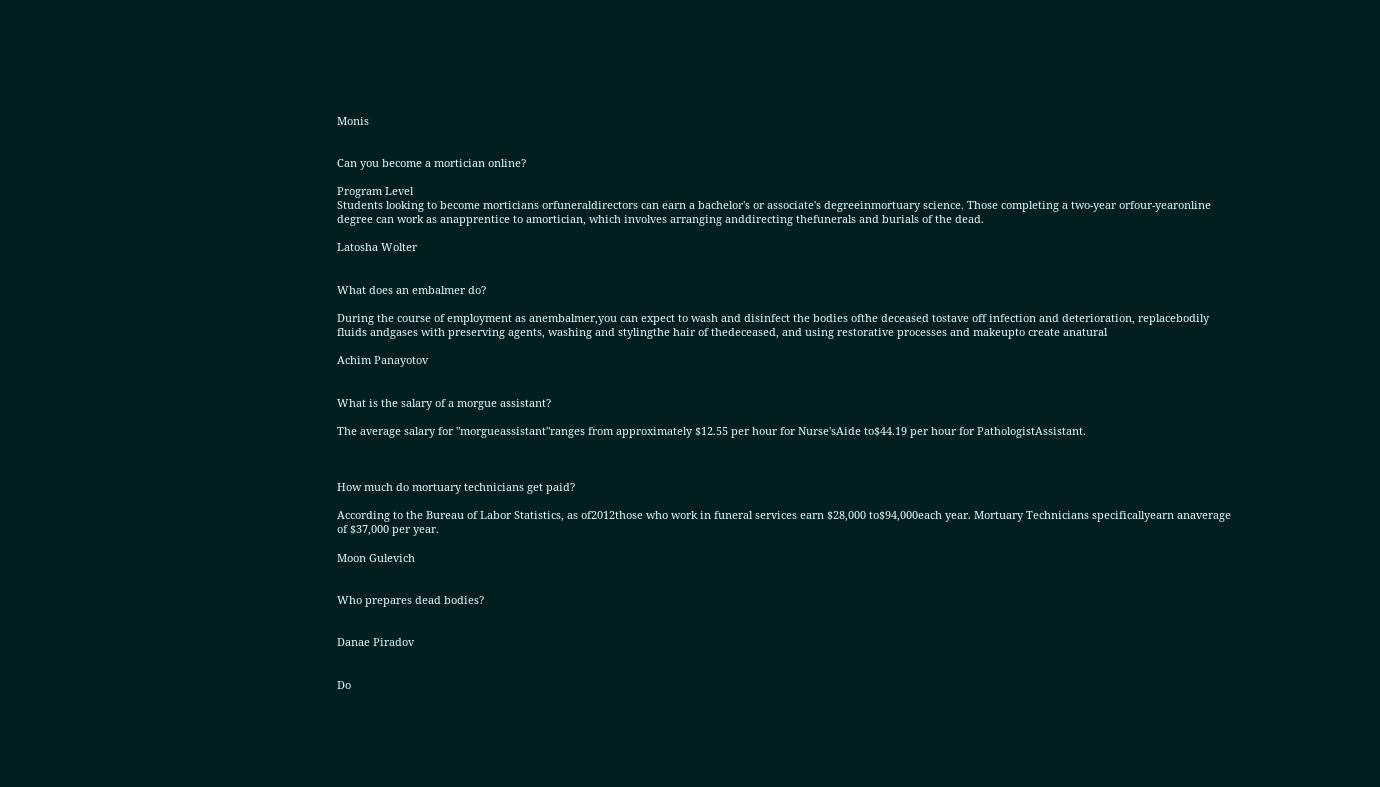Monis


Can you become a mortician online?

Program Level
Students looking to become morticians orfuneraldirectors can earn a bachelor's or associate's degreeinmortuary science. Those completing a two-year orfour-yearonline degree can work as anapprentice to amortician, which involves arranging anddirecting thefunerals and burials of the dead.

Latosha Wolter


What does an embalmer do?

During the course of employment as anembalmer,you can expect to wash and disinfect the bodies ofthe deceased tostave off infection and deterioration, replacebodily fluids andgases with preserving agents, washing and stylingthe hair of thedeceased, and using restorative processes and makeupto create anatural

Achim Panayotov


What is the salary of a morgue assistant?

The average salary for "morgueassistant"ranges from approximately $12.55 per hour for Nurse'sAide to$44.19 per hour for PathologistAssistant.



How much do mortuary technicians get paid?

According to the Bureau of Labor Statistics, as of2012those who work in funeral services earn $28,000 to$94,000each year. Mortuary Technicians specificallyearn anaverage of $37,000 per year.

Moon Gulevich


Who prepares dead bodies?


Danae Piradov


Do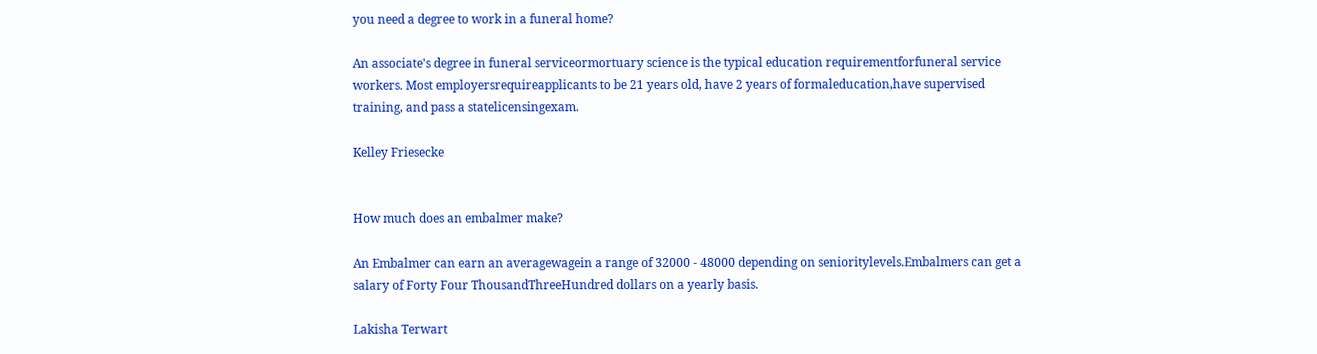you need a degree to work in a funeral home?

An associate's degree in funeral serviceormortuary science is the typical education requirementforfuneral service workers. Most employersrequireapplicants to be 21 years old, have 2 years of formaleducation,have supervised training, and pass a statelicensingexam.

Kelley Friesecke


How much does an embalmer make?

An Embalmer can earn an averagewagein a range of 32000 - 48000 depending on senioritylevels.Embalmers can get a salary of Forty Four ThousandThreeHundred dollars on a yearly basis.

Lakisha Terwart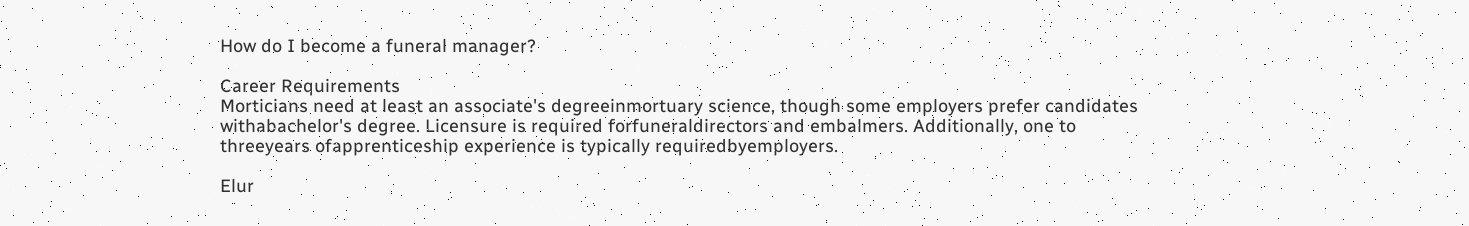How do I become a funeral manager?

Career Requirements
Morticians need at least an associate's degreeinmortuary science, though some employers prefer candidates withabachelor's degree. Licensure is required forfuneraldirectors and embalmers. Additionally, one to threeyears ofapprenticeship experience is typically requiredbyemployers.

Elur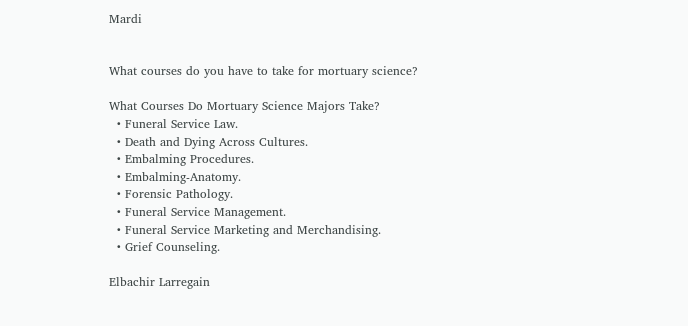Mardi


What courses do you have to take for mortuary science?

What Courses Do Mortuary Science Majors Take?
  • Funeral Service Law.
  • Death and Dying Across Cultures.
  • Embalming Procedures.
  • Embalming-Anatomy.
  • Forensic Pathology.
  • Funeral Service Management.
  • Funeral Service Marketing and Merchandising.
  • Grief Counseling.

Elbachir Larregain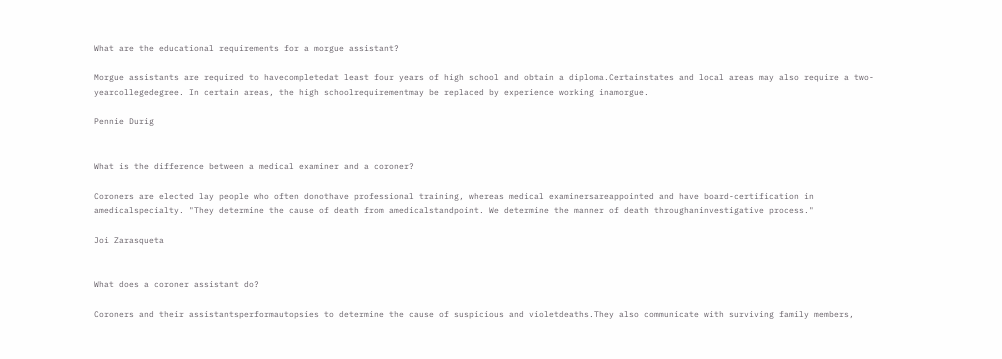What are the educational requirements for a morgue assistant?

Morgue assistants are required to havecompletedat least four years of high school and obtain a diploma.Certainstates and local areas may also require a two-yearcollegedegree. In certain areas, the high schoolrequirementmay be replaced by experience working inamorgue.

Pennie Durig


What is the difference between a medical examiner and a coroner?

Coroners are elected lay people who often donothave professional training, whereas medical examinersareappointed and have board-certification in amedicalspecialty. "They determine the cause of death from amedicalstandpoint. We determine the manner of death throughaninvestigative process."

Joi Zarasqueta


What does a coroner assistant do?

Coroners and their assistantsperformautopsies to determine the cause of suspicious and violetdeaths.They also communicate with surviving family members,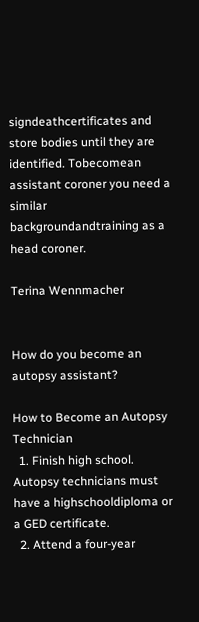signdeathcertificates and store bodies until they are identified. Tobecomean assistant coroner you need a similar backgroundandtraining as a head coroner.

Terina Wennmacher


How do you become an autopsy assistant?

How to Become an Autopsy Technician
  1. Finish high school. Autopsy technicians must have a highschooldiploma or a GED certificate.
  2. Attend a four-year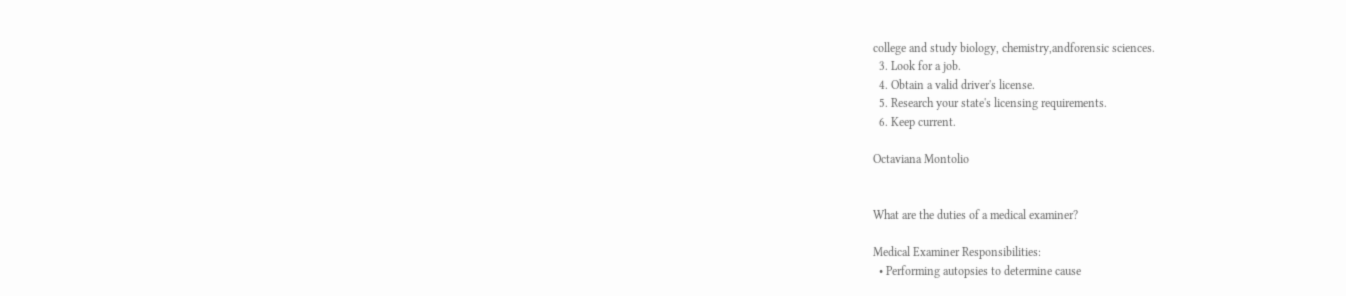college and study biology, chemistry,andforensic sciences.
  3. Look for a job.
  4. Obtain a valid driver's license.
  5. Research your state's licensing requirements.
  6. Keep current.

Octaviana Montolio


What are the duties of a medical examiner?

Medical Examiner Responsibilities:
  • Performing autopsies to determine cause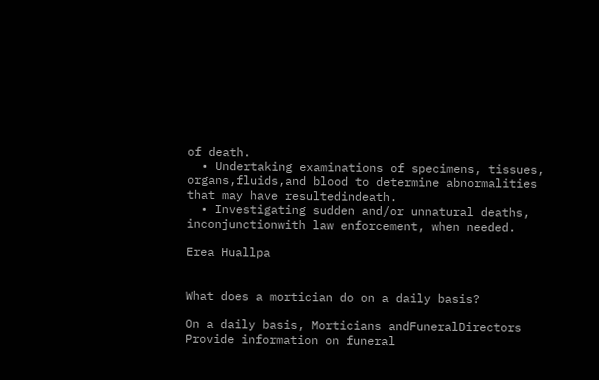of death.
  • Undertaking examinations of specimens, tissues, organs,fluids,and blood to determine abnormalities that may have resultedindeath.
  • Investigating sudden and/or unnatural deaths, inconjunctionwith law enforcement, when needed.

Erea Huallpa


What does a mortician do on a daily basis?

On a daily basis, Morticians andFuneralDirectors Provide information on funeral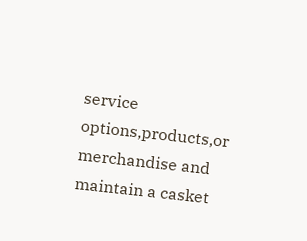service options,products,or merchandise and maintain a casket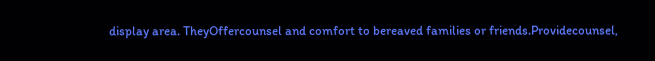display area. TheyOffercounsel and comfort to bereaved families or friends.Providecounsel,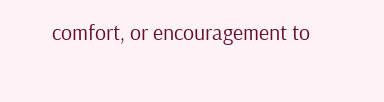comfort, or encouragement to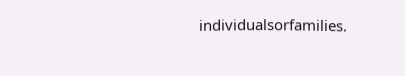individualsorfamilies.